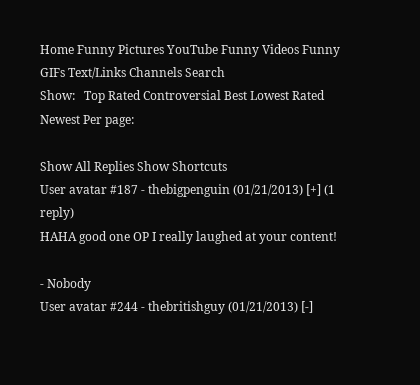Home Funny Pictures YouTube Funny Videos Funny GIFs Text/Links Channels Search
Show:   Top Rated Controversial Best Lowest Rated Newest Per page:

Show All Replies Show Shortcuts
User avatar #187 - thebigpenguin (01/21/2013) [+] (1 reply)
HAHA good one OP I really laughed at your content!

- Nobody
User avatar #244 - thebritishguy (01/21/2013) [-]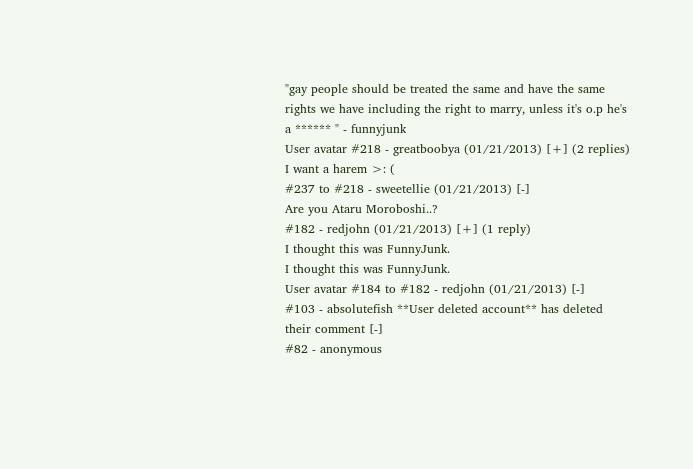"gay people should be treated the same and have the same rights we have including the right to marry, unless it's o.p he's a ****** " - funnyjunk
User avatar #218 - greatboobya (01/21/2013) [+] (2 replies)
I want a harem >: (
#237 to #218 - sweetellie (01/21/2013) [-]
Are you Ataru Moroboshi..?
#182 - redjohn (01/21/2013) [+] (1 reply)
I thought this was FunnyJunk.
I thought this was FunnyJunk.
User avatar #184 to #182 - redjohn (01/21/2013) [-]
#103 - absolutefish **User deleted account** has deleted their comment [-]
#82 - anonymous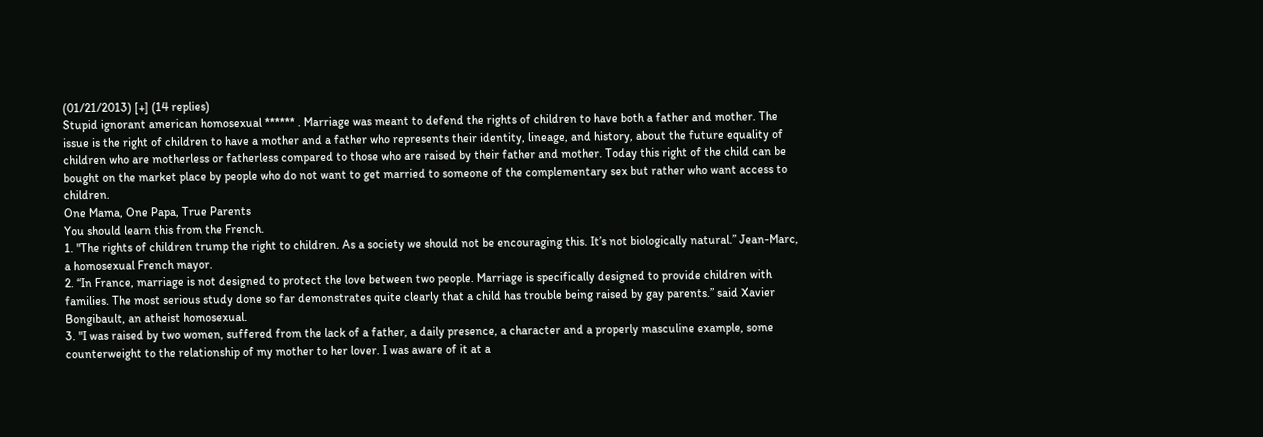(01/21/2013) [+] (14 replies)
Stupid ignorant american homosexual ****** . Marriage was meant to defend the rights of children to have both a father and mother. The issue is the right of children to have a mother and a father who represents their identity, lineage, and history, about the future equality of children who are motherless or fatherless compared to those who are raised by their father and mother. Today this right of the child can be bought on the market place by people who do not want to get married to someone of the complementary sex but rather who want access to children.
One Mama, One Papa, True Parents
You should learn this from the French.
1. "The rights of children trump the right to children. As a society we should not be encouraging this. It’s not biologically natural.” Jean-Marc, a homosexual French mayor.
2. “In France, marriage is not designed to protect the love between two people. Marriage is specifically designed to provide children with families. The most serious study done so far demonstrates quite clearly that a child has trouble being raised by gay parents.” said Xavier Bongibault, an atheist homosexual.
3. "I was raised by two women, suffered from the lack of a father, a daily presence, a character and a properly masculine example, some counterweight to the relationship of my mother to her lover. I was aware of it at a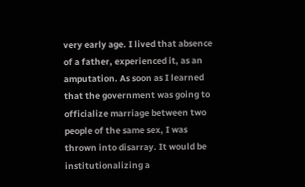very early age. I lived that absence of a father, experienced it, as an amputation. As soon as I learned that the government was going to officialize marriage between two people of the same sex, I was thrown into disarray. It would be institutionalizing a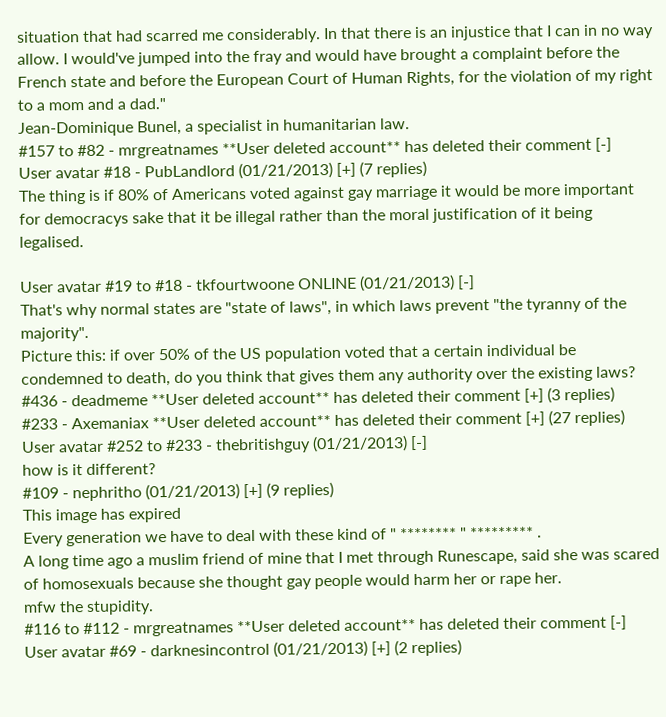situation that had scarred me considerably. In that there is an injustice that I can in no way allow. I would've jumped into the fray and would have brought a complaint before the French state and before the European Court of Human Rights, for the violation of my right to a mom and a dad."
Jean-Dominique Bunel, a specialist in humanitarian law.
#157 to #82 - mrgreatnames **User deleted account** has deleted their comment [-]
User avatar #18 - PubLandlord (01/21/2013) [+] (7 replies)
The thing is if 80% of Americans voted against gay marriage it would be more important for democracys sake that it be illegal rather than the moral justification of it being legalised.

User avatar #19 to #18 - tkfourtwoone ONLINE (01/21/2013) [-]
That's why normal states are "state of laws", in which laws prevent "the tyranny of the majority".
Picture this: if over 50% of the US population voted that a certain individual be condemned to death, do you think that gives them any authority over the existing laws?
#436 - deadmeme **User deleted account** has deleted their comment [+] (3 replies)
#233 - Axemaniax **User deleted account** has deleted their comment [+] (27 replies)
User avatar #252 to #233 - thebritishguy (01/21/2013) [-]
how is it different?
#109 - nephritho (01/21/2013) [+] (9 replies)
This image has expired
Every generation we have to deal with these kind of " ******** " ********* .
A long time ago a muslim friend of mine that I met through Runescape, said she was scared of homosexuals because she thought gay people would harm her or rape her.
mfw the stupidity.
#116 to #112 - mrgreatnames **User deleted account** has deleted their comment [-]
User avatar #69 - darknesincontrol (01/21/2013) [+] (2 replies)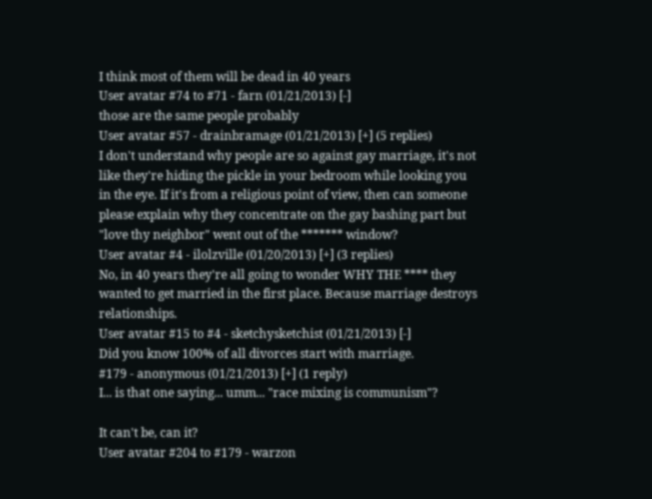I think most of them will be dead in 40 years
User avatar #74 to #71 - farn (01/21/2013) [-]
those are the same people probably
User avatar #57 - drainbramage (01/21/2013) [+] (5 replies)
I don't understand why people are so against gay marriage, it's not like they're hiding the pickle in your bedroom while looking you in the eye. If it's from a religious point of view, then can someone please explain why they concentrate on the gay bashing part but "love thy neighbor" went out of the ******* window?
User avatar #4 - ilolzville (01/20/2013) [+] (3 replies)
No, in 40 years they're all going to wonder WHY THE **** they wanted to get married in the first place. Because marriage destroys relationships.
User avatar #15 to #4 - sketchysketchist (01/21/2013) [-]
Did you know 100% of all divorces start with marriage.
#179 - anonymous (01/21/2013) [+] (1 reply)
I... is that one saying... umm... "race mixing is communism"?

It can't be, can it?
User avatar #204 to #179 - warzon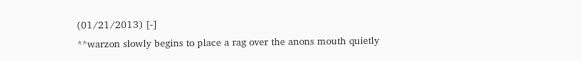(01/21/2013) [-]
**warzon slowly begins to place a rag over the anons mouth quietly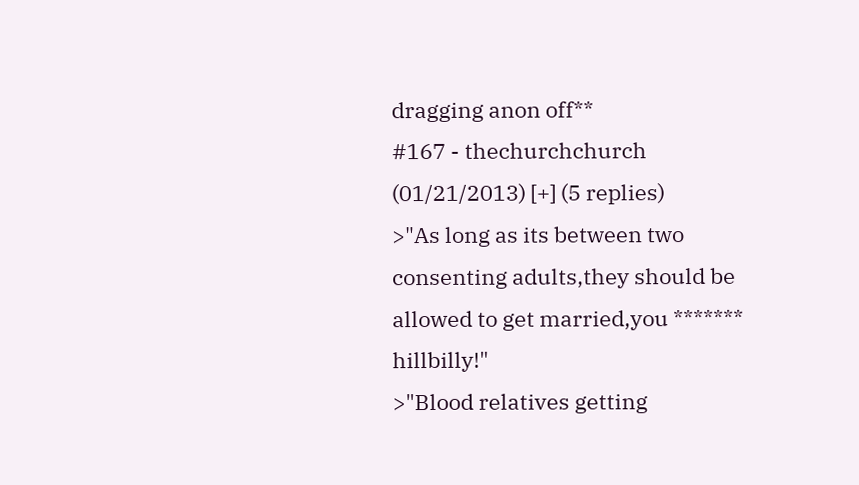dragging anon off**
#167 - thechurchchurch (01/21/2013) [+] (5 replies)
>"As long as its between two consenting adults,they should be allowed to get married,you ******* hillbilly!"
>"Blood relatives getting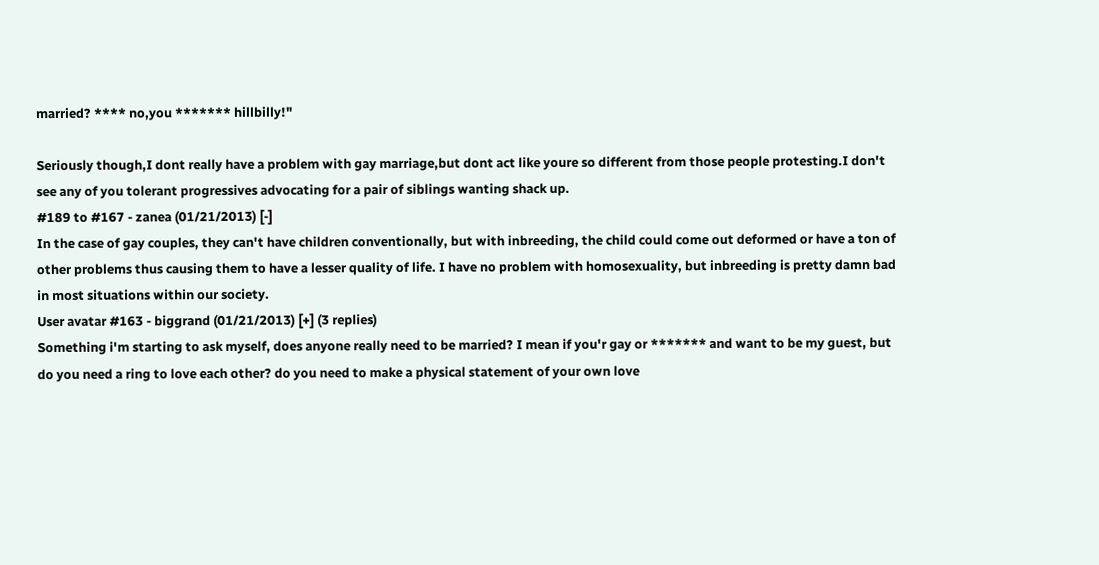married? **** no,you ******* hillbilly!"

Seriously though,I dont really have a problem with gay marriage,but dont act like youre so different from those people protesting.I don't see any of you tolerant progressives advocating for a pair of siblings wanting shack up.
#189 to #167 - zanea (01/21/2013) [-]
In the case of gay couples, they can't have children conventionally, but with inbreeding, the child could come out deformed or have a ton of other problems thus causing them to have a lesser quality of life. I have no problem with homosexuality, but inbreeding is pretty damn bad in most situations within our society.
User avatar #163 - biggrand (01/21/2013) [+] (3 replies)
Something i'm starting to ask myself, does anyone really need to be married? I mean if you'r gay or ******* and want to be my guest, but do you need a ring to love each other? do you need to make a physical statement of your own love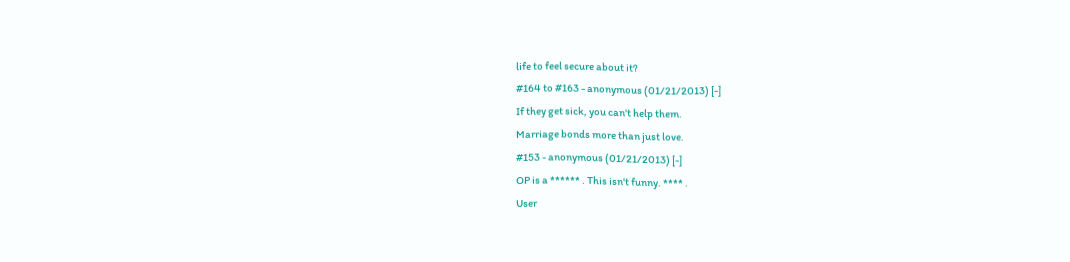life to feel secure about it?
#164 to #163 - anonymous (01/21/2013) [-]
If they get sick, you can't help them.
Marriage bonds more than just love.
#153 - anonymous (01/21/2013) [-]
OP is a ****** . This isn't funny. **** .
User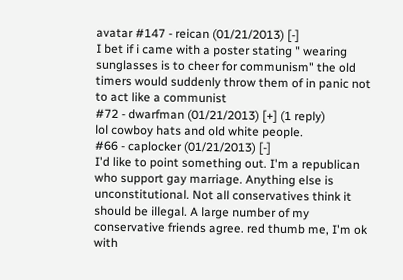avatar #147 - reican (01/21/2013) [-]
I bet if i came with a poster stating " wearing sunglasses is to cheer for communism" the old timers would suddenly throw them of in panic not to act like a communist
#72 - dwarfman (01/21/2013) [+] (1 reply)
lol cowboy hats and old white people.
#66 - caplocker (01/21/2013) [-]
I'd like to point something out. I'm a republican who support gay marriage. Anything else is unconstitutional. Not all conservatives think it should be illegal. A large number of my conservative friends agree. red thumb me, I'm ok with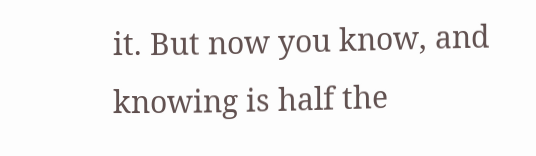it. But now you know, and knowing is half the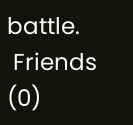battle.
 Friends (0)